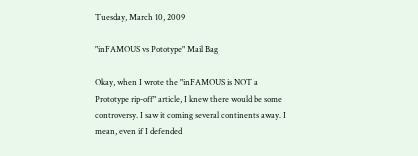Tuesday, March 10, 2009

"inFAMOUS vs Pototype" Mail Bag

Okay, when I wrote the "inFAMOUS is NOT a Prototype rip-off" article, I knew there would be some controversy. I saw it coming several continents away. I mean, even if I defended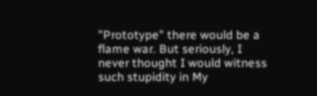"Prototype" there would be a flame war. But seriously, I never thought I would witness such stupidity in My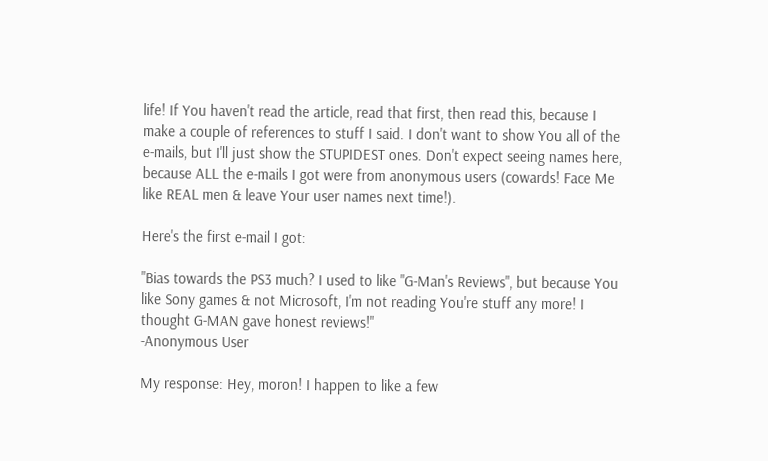life! If You haven't read the article, read that first, then read this, because I make a couple of references to stuff I said. I don't want to show You all of the e-mails, but I'll just show the STUPIDEST ones. Don't expect seeing names here, because ALL the e-mails I got were from anonymous users (cowards! Face Me like REAL men & leave Your user names next time!).

Here's the first e-mail I got:

"Bias towards the PS3 much? I used to like "G-Man's Reviews", but because You like Sony games & not Microsoft, I'm not reading You're stuff any more! I thought G-MAN gave honest reviews!"
-Anonymous User

My response: Hey, moron! I happen to like a few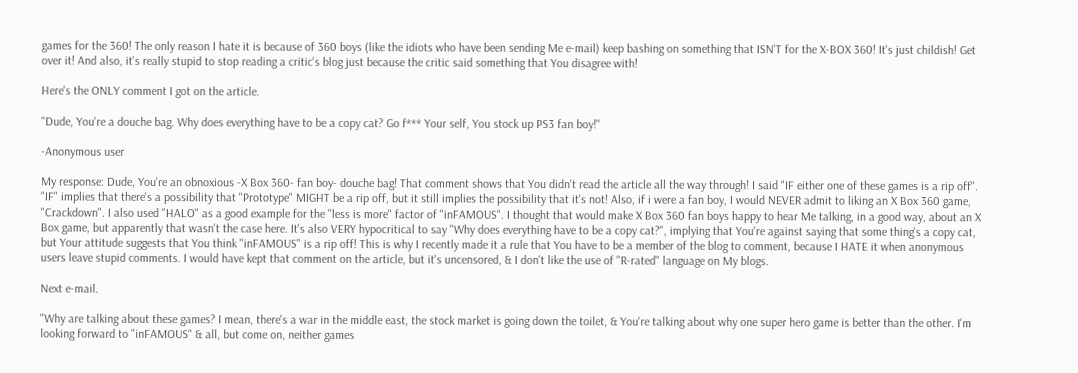games for the 360! The only reason I hate it is because of 360 boys (like the idiots who have been sending Me e-mail) keep bashing on something that ISN'T for the X-BOX 360! It's just childish! Get over it! And also, it's really stupid to stop reading a critic's blog just because the critic said something that You disagree with!

Here's the ONLY comment I got on the article.

"Dude, You're a douche bag. Why does everything have to be a copy cat? Go f*** Your self, You stock up PS3 fan boy!"

-Anonymous user

My response: Dude, You're an obnoxious -X Box 360- fan boy- douche bag! That comment shows that You didn't read the article all the way through! I said "IF either one of these games is a rip off". "IF" implies that there's a possibility that "Prototype" MIGHT be a rip off, but it still implies the possibility that it's not! Also, if i were a fan boy, I would NEVER admit to liking an X Box 360 game, "Crackdown". I also used "HALO" as a good example for the "less is more" factor of "inFAMOUS". I thought that would make X Box 360 fan boys happy to hear Me talking, in a good way, about an X Box game, but apparently that wasn't the case here. It's also VERY hypocritical to say "Why does everything have to be a copy cat?", implying that You're against saying that some thing's a copy cat, but Your attitude suggests that You think "inFAMOUS" is a rip off! This is why I recently made it a rule that You have to be a member of the blog to comment, because I HATE it when anonymous users leave stupid comments. I would have kept that comment on the article, but it's uncensored, & I don't like the use of "R-rated" language on My blogs.

Next e-mail.

"Why are talking about these games? I mean, there's a war in the middle east, the stock market is going down the toilet, & You're talking about why one super hero game is better than the other. I'm looking forward to "inFAMOUS" & all, but come on, neither games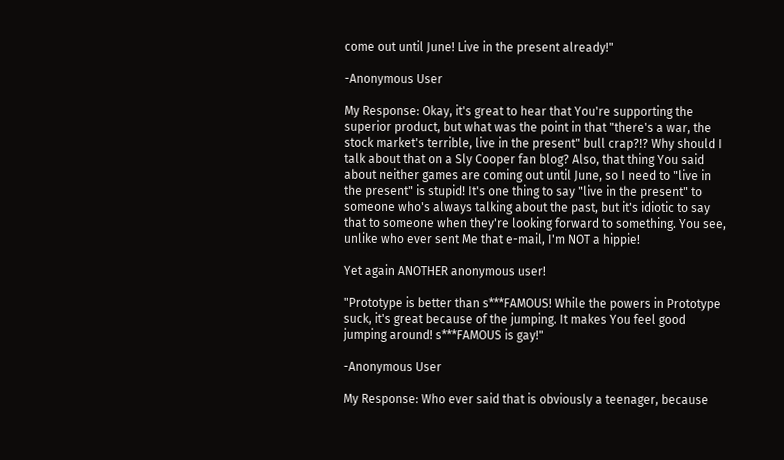come out until June! Live in the present already!"

-Anonymous User

My Response: Okay, it's great to hear that You're supporting the superior product, but what was the point in that "there's a war, the stock market's terrible, live in the present" bull crap?!? Why should I talk about that on a Sly Cooper fan blog? Also, that thing You said about neither games are coming out until June, so I need to "live in the present" is stupid! It's one thing to say "live in the present" to someone who's always talking about the past, but it's idiotic to say that to someone when they're looking forward to something. You see, unlike who ever sent Me that e-mail, I'm NOT a hippie!

Yet again ANOTHER anonymous user!

"Prototype is better than s***FAMOUS! While the powers in Prototype suck, it's great because of the jumping. It makes You feel good jumping around! s***FAMOUS is gay!"

-Anonymous User

My Response: Who ever said that is obviously a teenager, because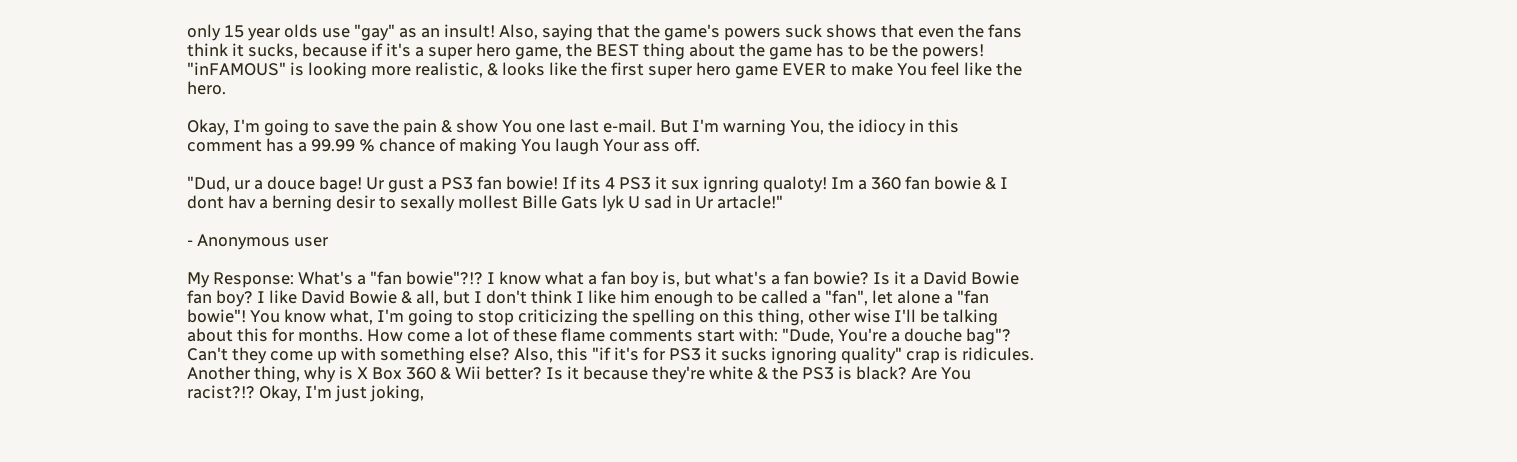only 15 year olds use "gay" as an insult! Also, saying that the game's powers suck shows that even the fans think it sucks, because if it's a super hero game, the BEST thing about the game has to be the powers! "inFAMOUS" is looking more realistic, & looks like the first super hero game EVER to make You feel like the hero.

Okay, I'm going to save the pain & show You one last e-mail. But I'm warning You, the idiocy in this comment has a 99.99 % chance of making You laugh Your ass off.

"Dud, ur a douce bage! Ur gust a PS3 fan bowie! If its 4 PS3 it sux ignring qualoty! Im a 360 fan bowie & I dont hav a berning desir to sexally mollest Bille Gats lyk U sad in Ur artacle!"

- Anonymous user

My Response: What's a "fan bowie"?!? I know what a fan boy is, but what's a fan bowie? Is it a David Bowie fan boy? I like David Bowie & all, but I don't think I like him enough to be called a "fan", let alone a "fan bowie"! You know what, I'm going to stop criticizing the spelling on this thing, other wise I'll be talking about this for months. How come a lot of these flame comments start with: "Dude, You're a douche bag"? Can't they come up with something else? Also, this "if it's for PS3 it sucks ignoring quality" crap is ridicules. Another thing, why is X Box 360 & Wii better? Is it because they're white & the PS3 is black? Are You racist?!? Okay, I'm just joking,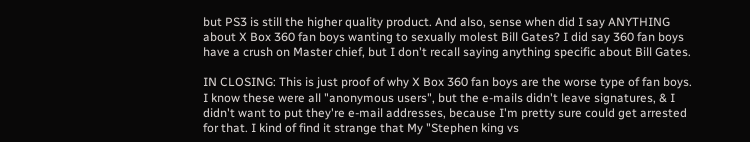but PS3 is still the higher quality product. And also, sense when did I say ANYTHING about X Box 360 fan boys wanting to sexually molest Bill Gates? I did say 360 fan boys have a crush on Master chief, but I don't recall saying anything specific about Bill Gates.

IN CLOSING: This is just proof of why X Box 360 fan boys are the worse type of fan boys. I know these were all "anonymous users", but the e-mails didn't leave signatures, & I didn't want to put they're e-mail addresses, because I'm pretty sure could get arrested for that. I kind of find it strange that My "Stephen king vs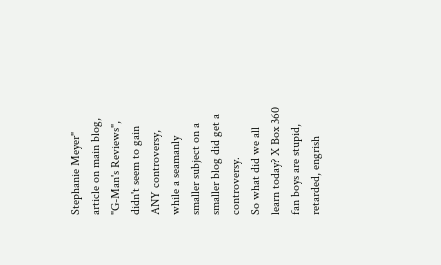Stephanie Meyer" article on main blog, "G-Man's Reviews", didn't seem to gain ANY controversy, while a seamanly smaller subject on a smaller blog did get a controversy.
So what did we all learn today? X Box 360 fan boys are stupid, retarded, engrish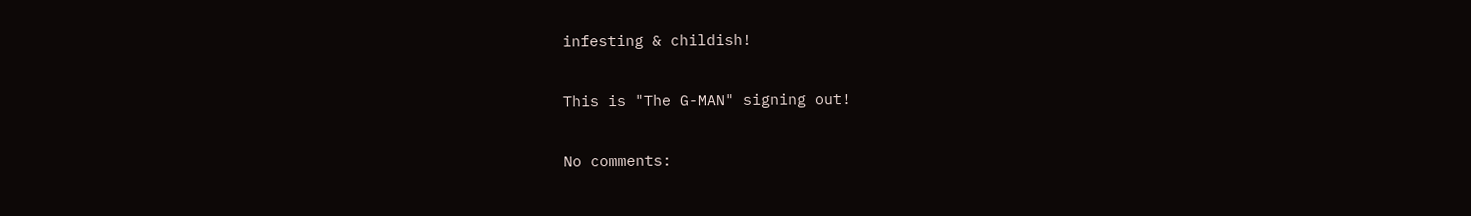infesting & childish!

This is "The G-MAN" signing out!

No comments: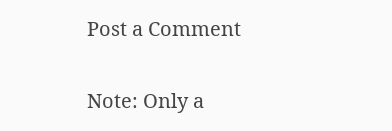Post a Comment

Note: Only a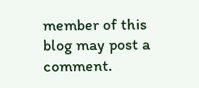member of this blog may post a comment.